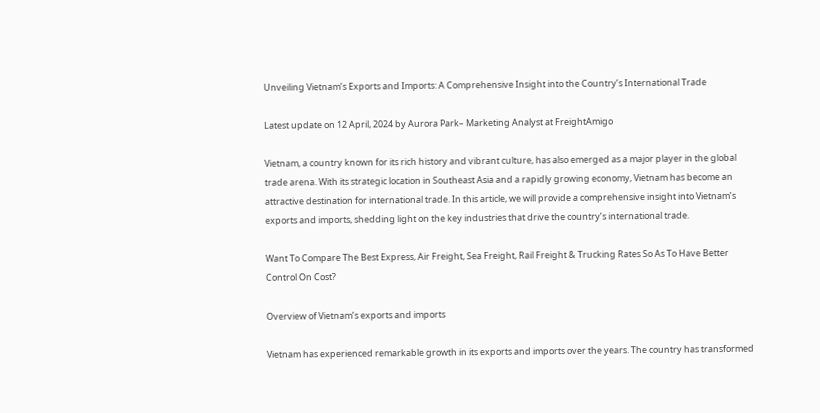Unveiling Vietnam’s Exports and Imports: A Comprehensive Insight into the Country’s International Trade

Latest update on 12 April, 2024 by Aurora Park– Marketing Analyst at FreightAmigo

Vietnam, a country known for its rich history and vibrant culture, has also emerged as a major player in the global trade arena. With its strategic location in Southeast Asia and a rapidly growing economy, Vietnam has become an attractive destination for international trade. In this article, we will provide a comprehensive insight into Vietnam’s exports and imports, shedding light on the key industries that drive the country’s international trade.

Want To Compare The Best Express, Air Freight, Sea Freight, Rail Freight & Trucking Rates So As To Have Better Control On Cost?

Overview of Vietnam’s exports and imports

Vietnam has experienced remarkable growth in its exports and imports over the years. The country has transformed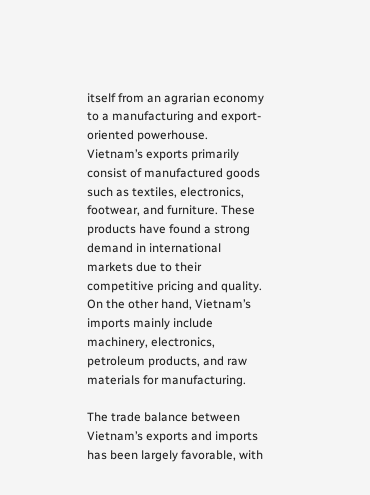itself from an agrarian economy to a manufacturing and export-oriented powerhouse. Vietnam’s exports primarily consist of manufactured goods such as textiles, electronics, footwear, and furniture. These products have found a strong demand in international markets due to their competitive pricing and quality. On the other hand, Vietnam’s imports mainly include machinery, electronics, petroleum products, and raw materials for manufacturing.

The trade balance between Vietnam’s exports and imports has been largely favorable, with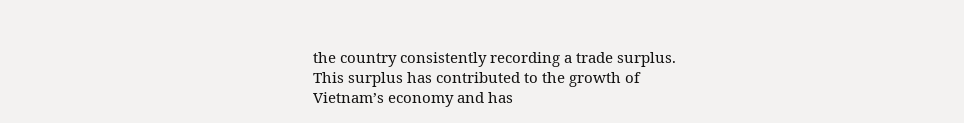the country consistently recording a trade surplus. This surplus has contributed to the growth of Vietnam’s economy and has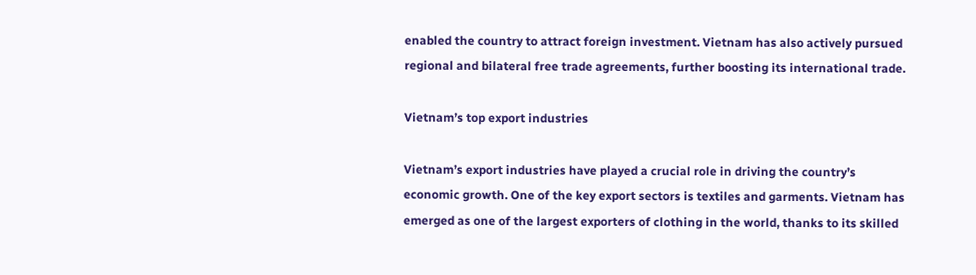enabled the country to attract foreign investment. Vietnam has also actively pursued regional and bilateral free trade agreements, further boosting its international trade.

Vietnam’s top export industries

Vietnam’s export industries have played a crucial role in driving the country’s economic growth. One of the key export sectors is textiles and garments. Vietnam has emerged as one of the largest exporters of clothing in the world, thanks to its skilled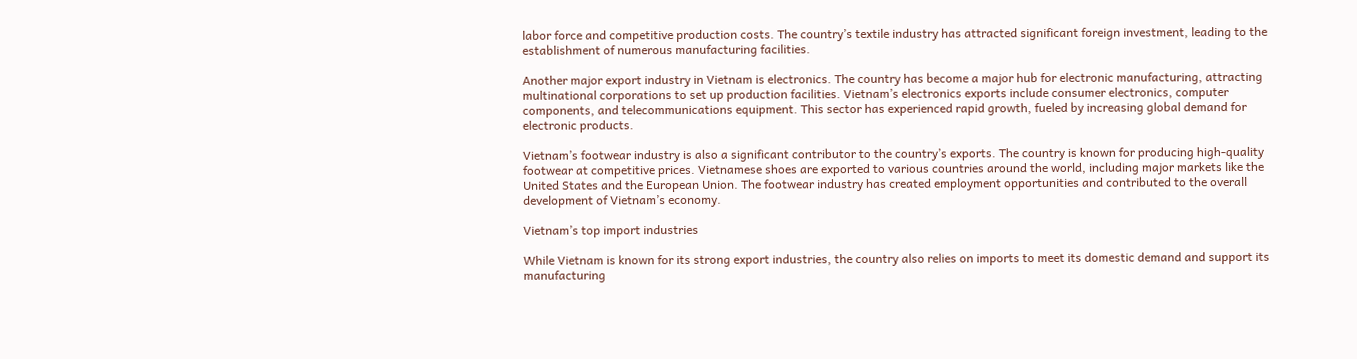labor force and competitive production costs. The country’s textile industry has attracted significant foreign investment, leading to the establishment of numerous manufacturing facilities.

Another major export industry in Vietnam is electronics. The country has become a major hub for electronic manufacturing, attracting multinational corporations to set up production facilities. Vietnam’s electronics exports include consumer electronics, computer components, and telecommunications equipment. This sector has experienced rapid growth, fueled by increasing global demand for electronic products.

Vietnam’s footwear industry is also a significant contributor to the country’s exports. The country is known for producing high-quality footwear at competitive prices. Vietnamese shoes are exported to various countries around the world, including major markets like the United States and the European Union. The footwear industry has created employment opportunities and contributed to the overall development of Vietnam’s economy.

Vietnam’s top import industries

While Vietnam is known for its strong export industries, the country also relies on imports to meet its domestic demand and support its manufacturing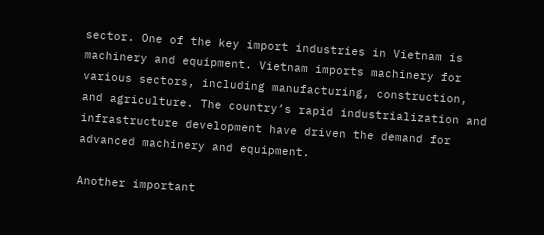sector. One of the key import industries in Vietnam is machinery and equipment. Vietnam imports machinery for various sectors, including manufacturing, construction, and agriculture. The country’s rapid industrialization and infrastructure development have driven the demand for advanced machinery and equipment.

Another important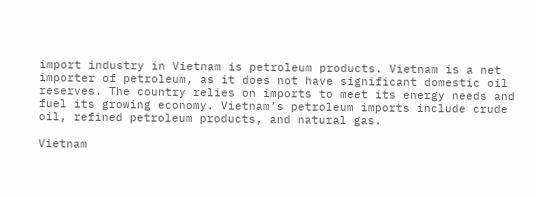import industry in Vietnam is petroleum products. Vietnam is a net importer of petroleum, as it does not have significant domestic oil reserves. The country relies on imports to meet its energy needs and fuel its growing economy. Vietnam’s petroleum imports include crude oil, refined petroleum products, and natural gas.

Vietnam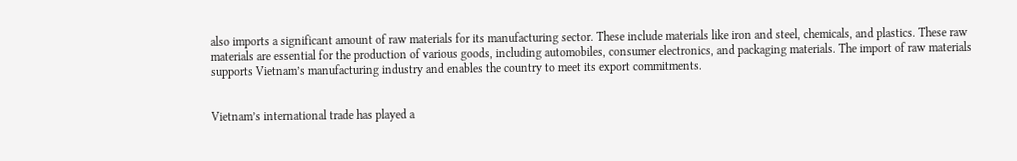also imports a significant amount of raw materials for its manufacturing sector. These include materials like iron and steel, chemicals, and plastics. These raw materials are essential for the production of various goods, including automobiles, consumer electronics, and packaging materials. The import of raw materials supports Vietnam’s manufacturing industry and enables the country to meet its export commitments.


Vietnam’s international trade has played a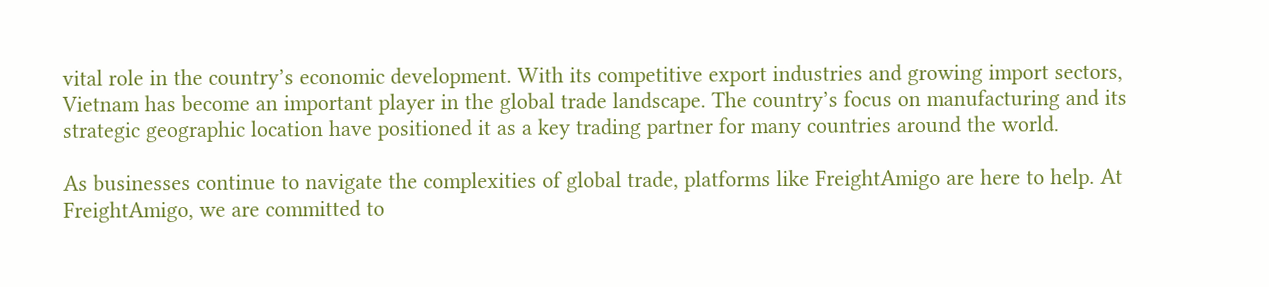vital role in the country’s economic development. With its competitive export industries and growing import sectors, Vietnam has become an important player in the global trade landscape. The country’s focus on manufacturing and its strategic geographic location have positioned it as a key trading partner for many countries around the world.

As businesses continue to navigate the complexities of global trade, platforms like FreightAmigo are here to help. At FreightAmigo, we are committed to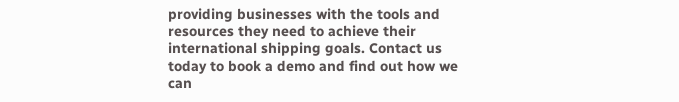providing businesses with the tools and resources they need to achieve their international shipping goals. Contact us today to book a demo and find out how we can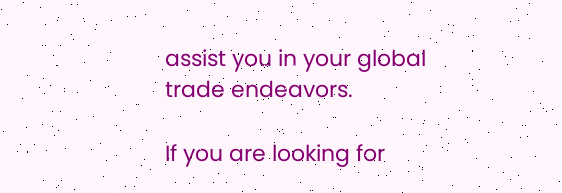assist you in your global trade endeavors.

If you are looking for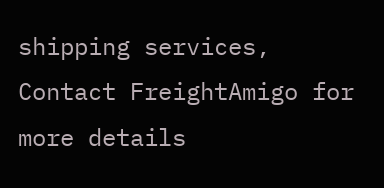shipping services, Contact FreightAmigo for more details